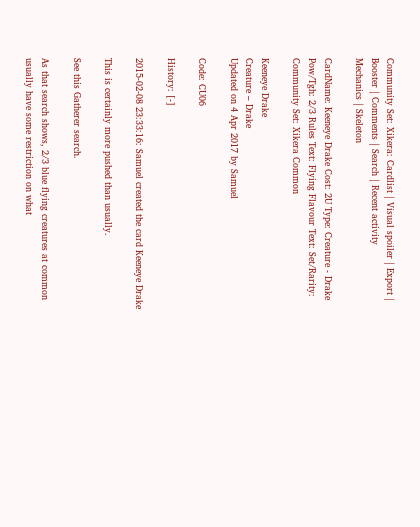Community Set: Xikera: Cardlist | Visual spoiler | Export | Booster | Comments | Search | Recent activity
Mechanics | Skeleton

CardName: Keeneye Drake Cost: 2U Type: Creature - Drake Pow/Tgh: 2/3 Rules Text: Flying Flavour Text: Set/Rarity: Community Set: Xikera Common

Keeneye Drake
Creature – Drake
Updated on 4 Apr 2017 by Samuel

Code: CU06

History: [-]

2015-02-08 23:33:16: Samuel created the card Keeneye Drake

This is certainly more pushed than usually.

See this Gatherer search.

As that search shows, 2/3 blue flying creatures at common usually have some restriction on what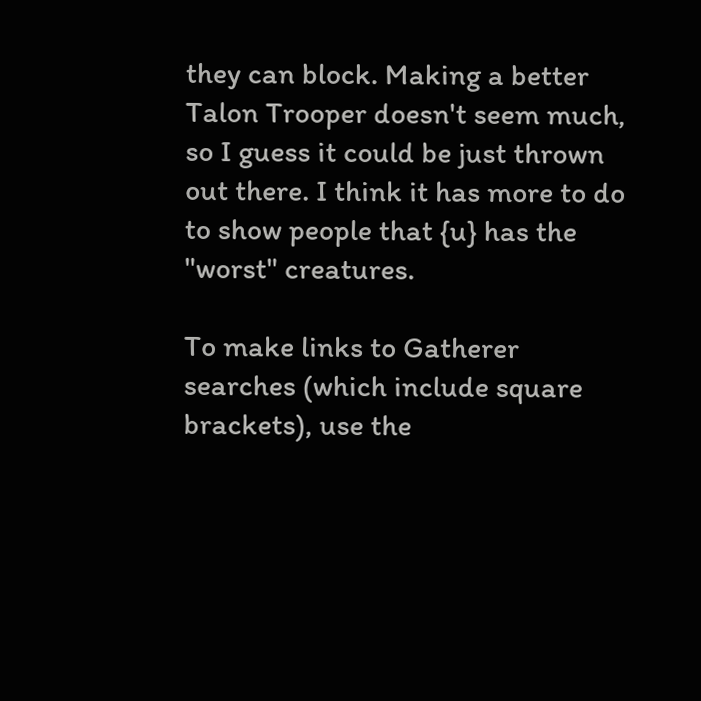they can block. Making a better Talon Trooper doesn't seem much, so I guess it could be just thrown out there. I think it has more to do to show people that {u} has the "worst" creatures.

To make links to Gatherer searches (which include square brackets), use the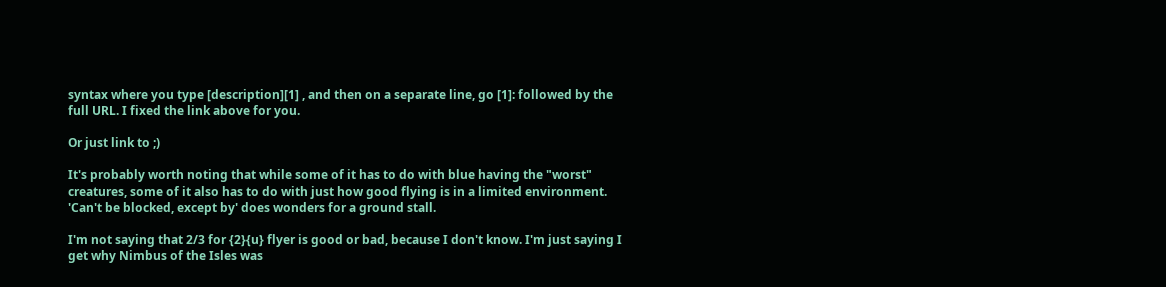syntax where you type [description][1] , and then on a separate line, go [1]: followed by the full URL. I fixed the link above for you.

Or just link to ;)

It's probably worth noting that while some of it has to do with blue having the "worst" creatures, some of it also has to do with just how good flying is in a limited environment. 'Can't be blocked, except by' does wonders for a ground stall.

I'm not saying that 2/3 for {2}{u} flyer is good or bad, because I don't know. I'm just saying I get why Nimbus of the Isles was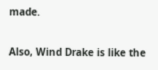made.

Also, Wind Drake is like the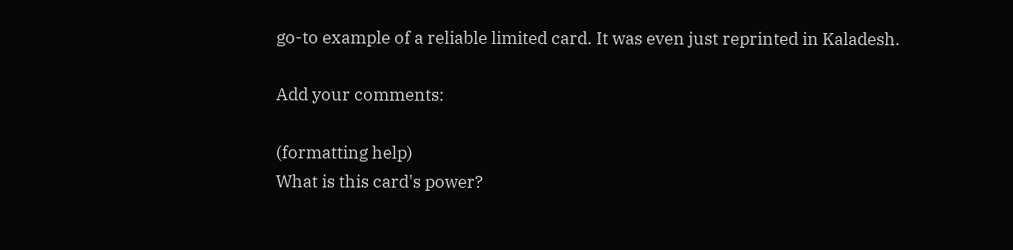go-to example of a reliable limited card. It was even just reprinted in Kaladesh.

Add your comments:

(formatting help)
What is this card's power?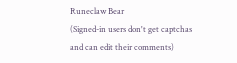Runeclaw Bear
(Signed-in users don't get captchas and can edit their comments)